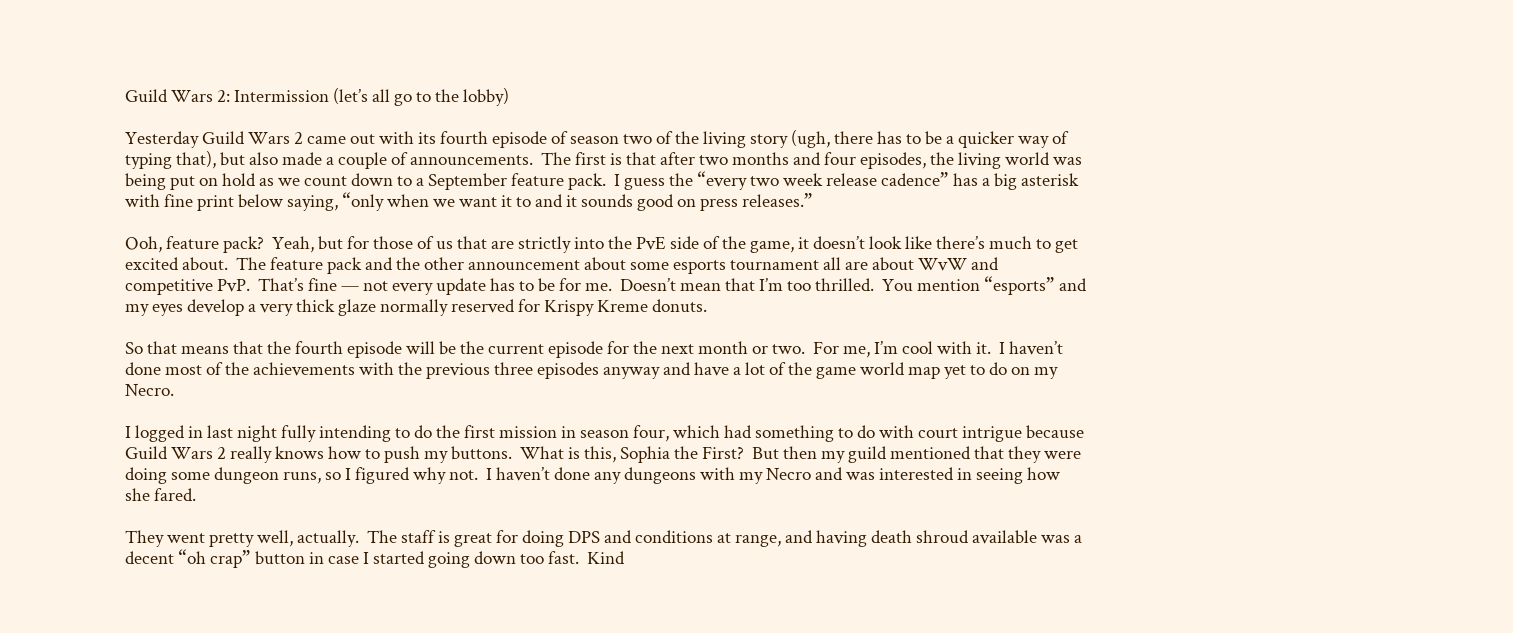Guild Wars 2: Intermission (let’s all go to the lobby)

Yesterday Guild Wars 2 came out with its fourth episode of season two of the living story (ugh, there has to be a quicker way of typing that), but also made a couple of announcements.  The first is that after two months and four episodes, the living world was being put on hold as we count down to a September feature pack.  I guess the “every two week release cadence” has a big asterisk with fine print below saying, “only when we want it to and it sounds good on press releases.”

Ooh, feature pack?  Yeah, but for those of us that are strictly into the PvE side of the game, it doesn’t look like there’s much to get excited about.  The feature pack and the other announcement about some esports tournament all are about WvW and competitive PvP.  That’s fine — not every update has to be for me.  Doesn’t mean that I’m too thrilled.  You mention “esports” and my eyes develop a very thick glaze normally reserved for Krispy Kreme donuts.

So that means that the fourth episode will be the current episode for the next month or two.  For me, I’m cool with it.  I haven’t done most of the achievements with the previous three episodes anyway and have a lot of the game world map yet to do on my Necro.

I logged in last night fully intending to do the first mission in season four, which had something to do with court intrigue because Guild Wars 2 really knows how to push my buttons.  What is this, Sophia the First?  But then my guild mentioned that they were doing some dungeon runs, so I figured why not.  I haven’t done any dungeons with my Necro and was interested in seeing how she fared.

They went pretty well, actually.  The staff is great for doing DPS and conditions at range, and having death shroud available was a decent “oh crap” button in case I started going down too fast.  Kind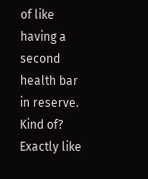of like having a second health bar in reserve.  Kind of?  Exactly like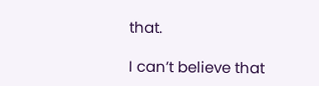that.

I can’t believe that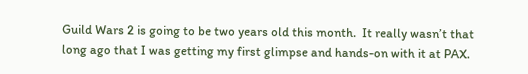Guild Wars 2 is going to be two years old this month.  It really wasn’t that long ago that I was getting my first glimpse and hands-on with it at PAX.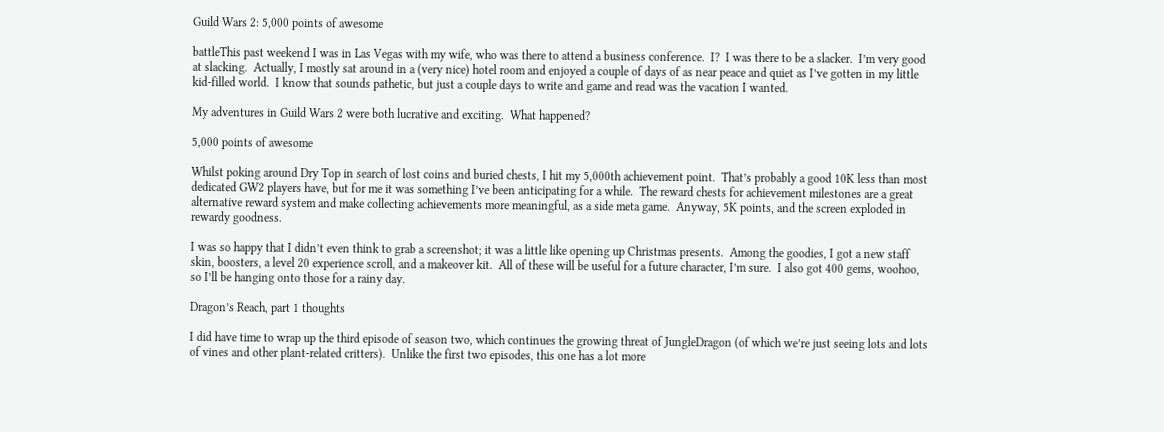Guild Wars 2: 5,000 points of awesome

battleThis past weekend I was in Las Vegas with my wife, who was there to attend a business conference.  I?  I was there to be a slacker.  I’m very good at slacking.  Actually, I mostly sat around in a (very nice) hotel room and enjoyed a couple of days of as near peace and quiet as I’ve gotten in my little kid-filled world.  I know that sounds pathetic, but just a couple days to write and game and read was the vacation I wanted.

My adventures in Guild Wars 2 were both lucrative and exciting.  What happened?

5,000 points of awesome

Whilst poking around Dry Top in search of lost coins and buried chests, I hit my 5,000th achievement point.  That’s probably a good 10K less than most dedicated GW2 players have, but for me it was something I’ve been anticipating for a while.  The reward chests for achievement milestones are a great alternative reward system and make collecting achievements more meaningful, as a side meta game.  Anyway, 5K points, and the screen exploded in rewardy goodness.

I was so happy that I didn’t even think to grab a screenshot; it was a little like opening up Christmas presents.  Among the goodies, I got a new staff skin, boosters, a level 20 experience scroll, and a makeover kit.  All of these will be useful for a future character, I’m sure.  I also got 400 gems, woohoo, so I’ll be hanging onto those for a rainy day.

Dragon’s Reach, part 1 thoughts

I did have time to wrap up the third episode of season two, which continues the growing threat of JungleDragon (of which we’re just seeing lots and lots of vines and other plant-related critters).  Unlike the first two episodes, this one has a lot more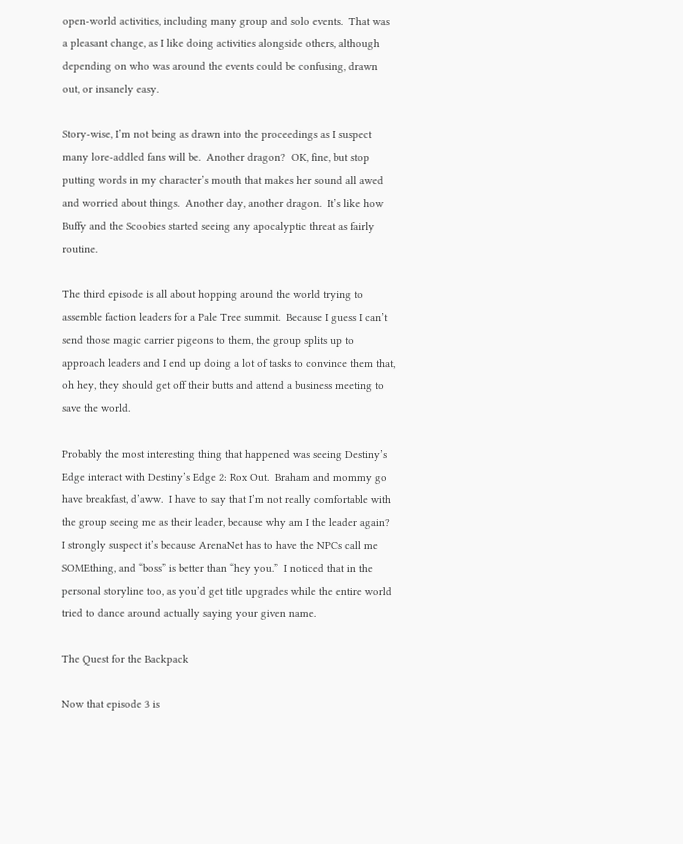open-world activities, including many group and solo events.  That was a pleasant change, as I like doing activities alongside others, although depending on who was around the events could be confusing, drawn out, or insanely easy.

Story-wise, I’m not being as drawn into the proceedings as I suspect many lore-addled fans will be.  Another dragon?  OK, fine, but stop putting words in my character’s mouth that makes her sound all awed and worried about things.  Another day, another dragon.  It’s like how Buffy and the Scoobies started seeing any apocalyptic threat as fairly routine.

The third episode is all about hopping around the world trying to assemble faction leaders for a Pale Tree summit.  Because I guess I can’t send those magic carrier pigeons to them, the group splits up to approach leaders and I end up doing a lot of tasks to convince them that, oh hey, they should get off their butts and attend a business meeting to save the world.

Probably the most interesting thing that happened was seeing Destiny’s Edge interact with Destiny’s Edge 2: Rox Out.  Braham and mommy go have breakfast, d’aww.  I have to say that I’m not really comfortable with the group seeing me as their leader, because why am I the leader again?  I strongly suspect it’s because ArenaNet has to have the NPCs call me SOMEthing, and “boss” is better than “hey you.”  I noticed that in the personal storyline too, as you’d get title upgrades while the entire world tried to dance around actually saying your given name.

The Quest for the Backpack

Now that episode 3 is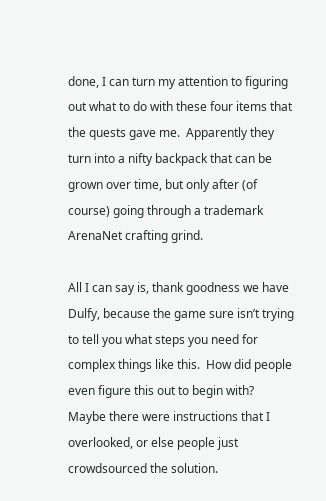done, I can turn my attention to figuring out what to do with these four items that the quests gave me.  Apparently they turn into a nifty backpack that can be grown over time, but only after (of course) going through a trademark ArenaNet crafting grind.

All I can say is, thank goodness we have Dulfy, because the game sure isn’t trying to tell you what steps you need for complex things like this.  How did people even figure this out to begin with?  Maybe there were instructions that I overlooked, or else people just crowdsourced the solution.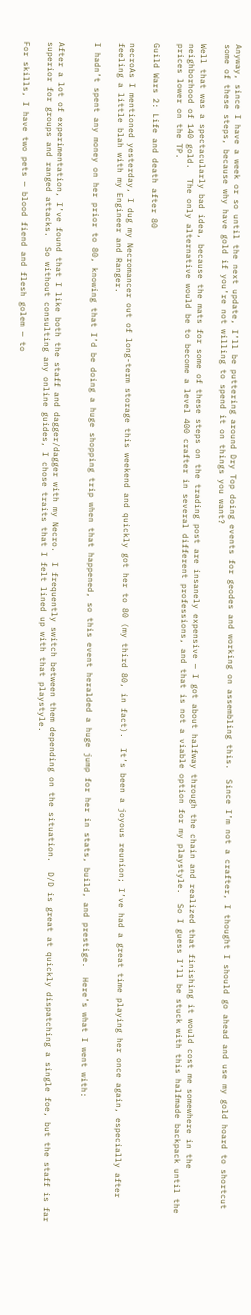Anyway, since I have a week or so until the next update, I’ll be puttering around Dry Top doing events for geodes and working on assembling this.  Since I’m not a crafter, I thought I should go ahead and use my gold hoard to shortcut some of these steps, because why have gold if you’re not willing to spend it on things you want?

Well that was a spectacularly bad idea, because the mats for some of these steps on the trading post are insanely expensive — I got about halfway through the chain and realized that finishing it would cost me somewhere in the neighborhood of 140 gold.  The only alternative would be to become a level 400 crafter in several different professions, and that is not a viable option for my playstyle.  So I guess I’ll be stuck with this halfmade backpack until the prices lower on the TP.

Guild Wars 2: Life and death after 80

necroAs I mentioned yesterday, I dug my Necromancer out of long-term storage this weekend and quickly got her to 80 (my third 80, in fact).  It’s been a joyous reunion; I’ve had a great time playing her once again, especially after feeling a little blah with my Engineer and Ranger.

I hadn’t spent any money on her prior to 80, knowing that I’d be doing a huge shopping trip when that happened, so this event heralded a huge jump for her in stats, build, and prestige.  Here’s what I went with:


After a lot of experimentation, I’ve found that I like both the staff and dagger/dagger with my Necro.  I frequently switch between them depending on the situation.  D/D is great at quickly dispatching a single foe, but the staff is far superior for groups and ranged attacks.  So without consulting any online guides, I chose traits that I felt lined up with that playstyle.

For skills, I have two pets — blood fiend and flesh golem — to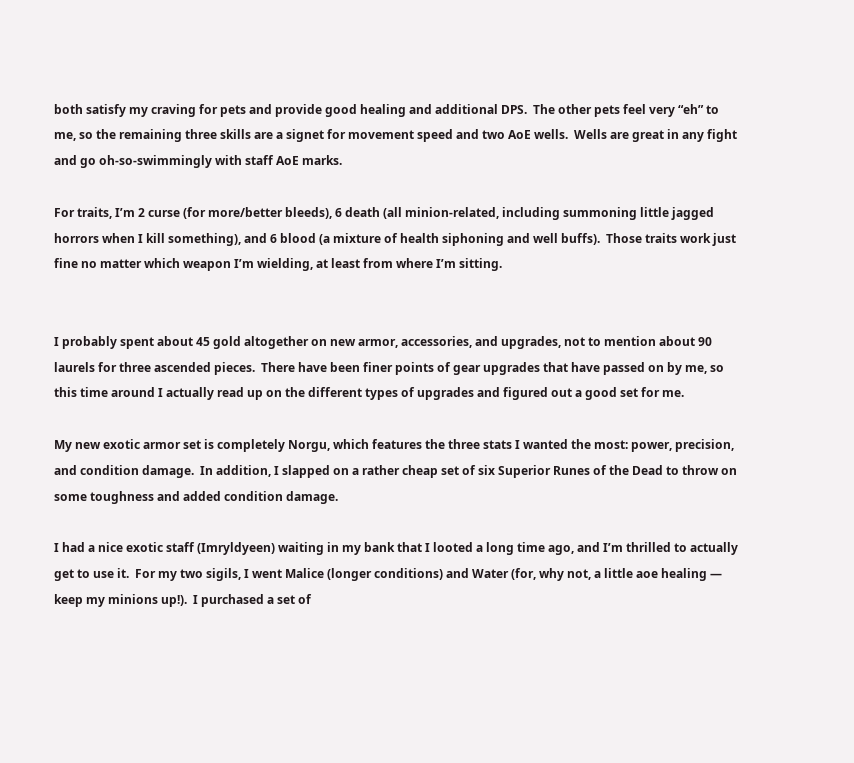both satisfy my craving for pets and provide good healing and additional DPS.  The other pets feel very “eh” to me, so the remaining three skills are a signet for movement speed and two AoE wells.  Wells are great in any fight and go oh-so-swimmingly with staff AoE marks.

For traits, I’m 2 curse (for more/better bleeds), 6 death (all minion-related, including summoning little jagged horrors when I kill something), and 6 blood (a mixture of health siphoning and well buffs).  Those traits work just fine no matter which weapon I’m wielding, at least from where I’m sitting.


I probably spent about 45 gold altogether on new armor, accessories, and upgrades, not to mention about 90 laurels for three ascended pieces.  There have been finer points of gear upgrades that have passed on by me, so this time around I actually read up on the different types of upgrades and figured out a good set for me.

My new exotic armor set is completely Norgu, which features the three stats I wanted the most: power, precision, and condition damage.  In addition, I slapped on a rather cheap set of six Superior Runes of the Dead to throw on some toughness and added condition damage.

I had a nice exotic staff (Imryldyeen) waiting in my bank that I looted a long time ago, and I’m thrilled to actually get to use it.  For my two sigils, I went Malice (longer conditions) and Water (for, why not, a little aoe healing — keep my minions up!).  I purchased a set of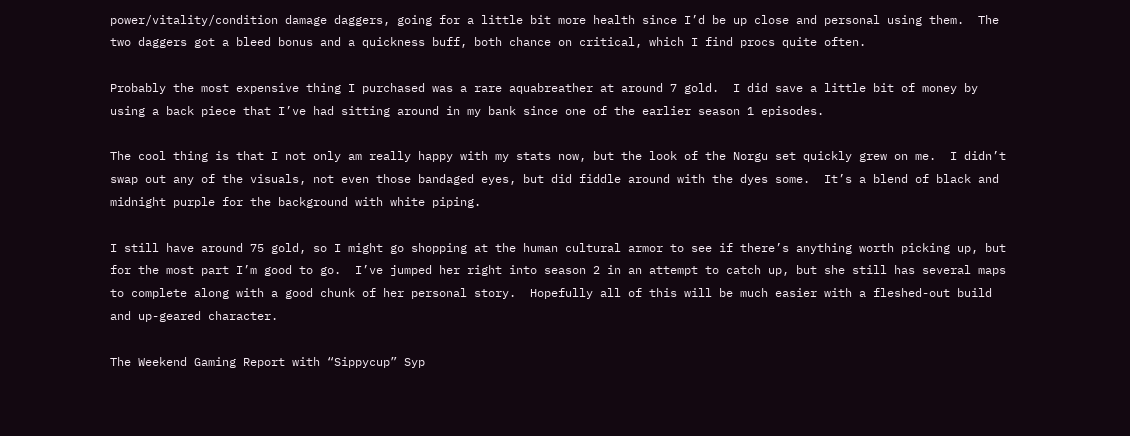power/vitality/condition damage daggers, going for a little bit more health since I’d be up close and personal using them.  The two daggers got a bleed bonus and a quickness buff, both chance on critical, which I find procs quite often.

Probably the most expensive thing I purchased was a rare aquabreather at around 7 gold.  I did save a little bit of money by using a back piece that I’ve had sitting around in my bank since one of the earlier season 1 episodes.

The cool thing is that I not only am really happy with my stats now, but the look of the Norgu set quickly grew on me.  I didn’t swap out any of the visuals, not even those bandaged eyes, but did fiddle around with the dyes some.  It’s a blend of black and midnight purple for the background with white piping.

I still have around 75 gold, so I might go shopping at the human cultural armor to see if there’s anything worth picking up, but for the most part I’m good to go.  I’ve jumped her right into season 2 in an attempt to catch up, but she still has several maps to complete along with a good chunk of her personal story.  Hopefully all of this will be much easier with a fleshed-out build and up-geared character.

The Weekend Gaming Report with “Sippycup” Syp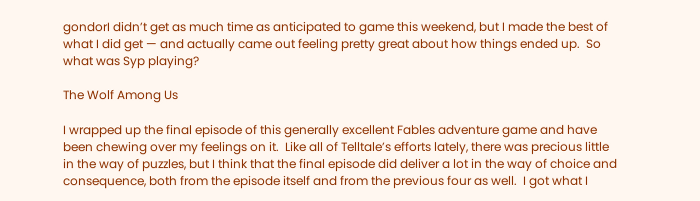gondorI didn’t get as much time as anticipated to game this weekend, but I made the best of what I did get — and actually came out feeling pretty great about how things ended up.  So what was Syp playing?

The Wolf Among Us

I wrapped up the final episode of this generally excellent Fables adventure game and have been chewing over my feelings on it.  Like all of Telltale’s efforts lately, there was precious little in the way of puzzles, but I think that the final episode did deliver a lot in the way of choice and consequence, both from the episode itself and from the previous four as well.  I got what I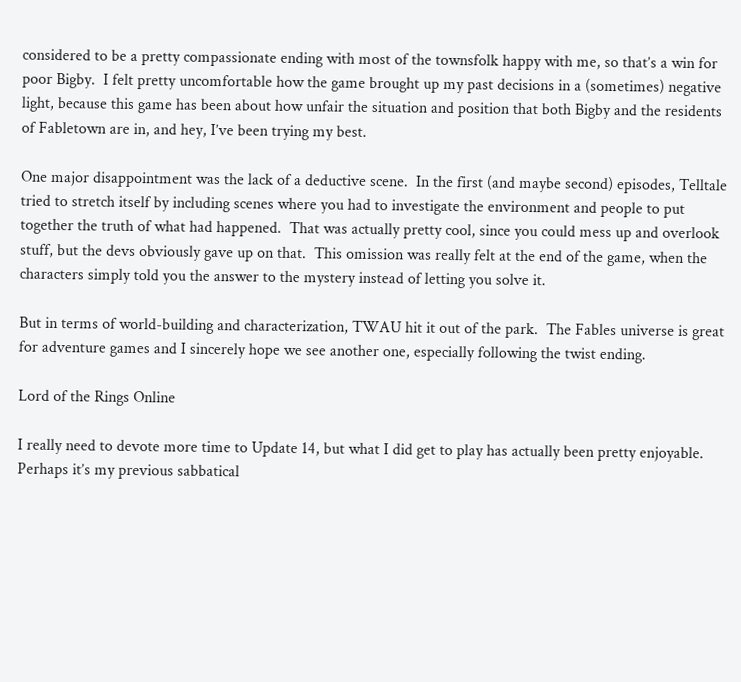considered to be a pretty compassionate ending with most of the townsfolk happy with me, so that’s a win for poor Bigby.  I felt pretty uncomfortable how the game brought up my past decisions in a (sometimes) negative light, because this game has been about how unfair the situation and position that both Bigby and the residents of Fabletown are in, and hey, I’ve been trying my best.

One major disappointment was the lack of a deductive scene.  In the first (and maybe second) episodes, Telltale tried to stretch itself by including scenes where you had to investigate the environment and people to put together the truth of what had happened.  That was actually pretty cool, since you could mess up and overlook stuff, but the devs obviously gave up on that.  This omission was really felt at the end of the game, when the characters simply told you the answer to the mystery instead of letting you solve it.

But in terms of world-building and characterization, TWAU hit it out of the park.  The Fables universe is great for adventure games and I sincerely hope we see another one, especially following the twist ending.

Lord of the Rings Online

I really need to devote more time to Update 14, but what I did get to play has actually been pretty enjoyable.  Perhaps it’s my previous sabbatical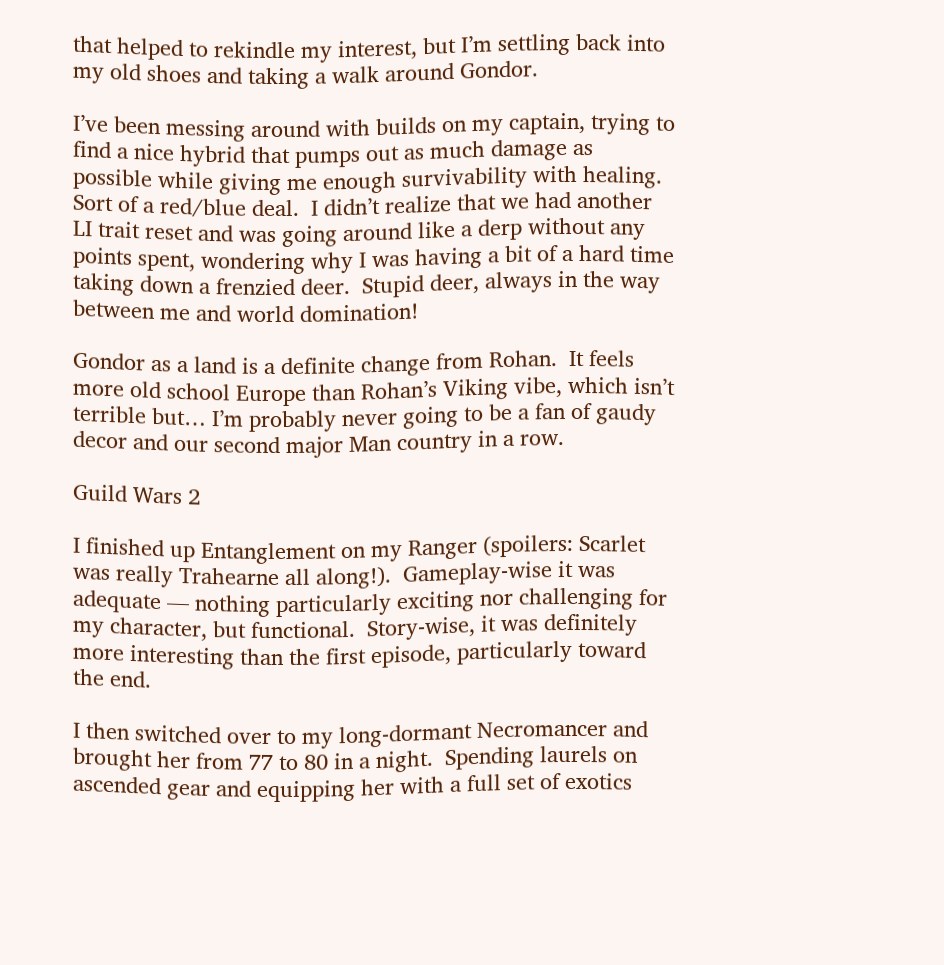that helped to rekindle my interest, but I’m settling back into my old shoes and taking a walk around Gondor.

I’ve been messing around with builds on my captain, trying to find a nice hybrid that pumps out as much damage as possible while giving me enough survivability with healing.  Sort of a red/blue deal.  I didn’t realize that we had another LI trait reset and was going around like a derp without any points spent, wondering why I was having a bit of a hard time taking down a frenzied deer.  Stupid deer, always in the way between me and world domination!

Gondor as a land is a definite change from Rohan.  It feels more old school Europe than Rohan’s Viking vibe, which isn’t terrible but… I’m probably never going to be a fan of gaudy decor and our second major Man country in a row.

Guild Wars 2

I finished up Entanglement on my Ranger (spoilers: Scarlet was really Trahearne all along!).  Gameplay-wise it was adequate — nothing particularly exciting nor challenging for my character, but functional.  Story-wise, it was definitely more interesting than the first episode, particularly toward the end.

I then switched over to my long-dormant Necromancer and brought her from 77 to 80 in a night.  Spending laurels on ascended gear and equipping her with a full set of exotics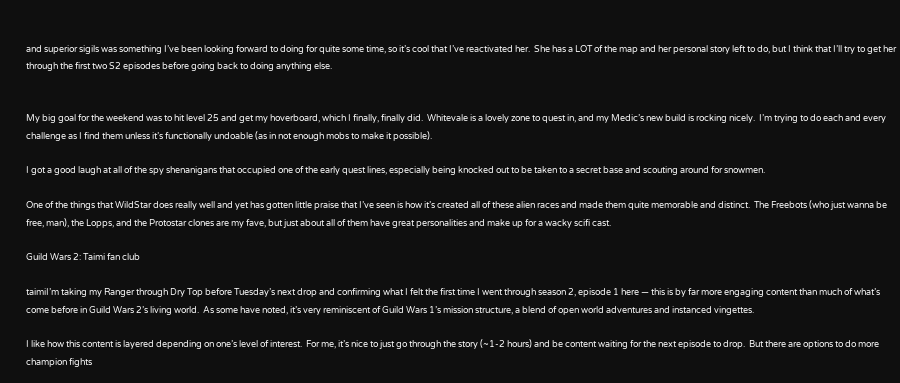and superior sigils was something I’ve been looking forward to doing for quite some time, so it’s cool that I’ve reactivated her.  She has a LOT of the map and her personal story left to do, but I think that I’ll try to get her through the first two S2 episodes before going back to doing anything else.


My big goal for the weekend was to hit level 25 and get my hoverboard, which I finally, finally did.  Whitevale is a lovely zone to quest in, and my Medic’s new build is rocking nicely.  I’m trying to do each and every challenge as I find them unless it’s functionally undoable (as in not enough mobs to make it possible).

I got a good laugh at all of the spy shenanigans that occupied one of the early quest lines, especially being knocked out to be taken to a secret base and scouting around for snowmen.

One of the things that WildStar does really well and yet has gotten little praise that I’ve seen is how it’s created all of these alien races and made them quite memorable and distinct.  The Freebots (who just wanna be free, man), the Lopps, and the Protostar clones are my fave, but just about all of them have great personalities and make up for a wacky scifi cast.

Guild Wars 2: Taimi fan club

taimiI’m taking my Ranger through Dry Top before Tuesday’s next drop and confirming what I felt the first time I went through season 2, episode 1 here — this is by far more engaging content than much of what’s come before in Guild Wars 2’s living world.  As some have noted, it’s very reminiscent of Guild Wars 1’s mission structure, a blend of open world adventures and instanced vingettes.

I like how this content is layered depending on one’s level of interest.  For me, it’s nice to just go through the story (~1-2 hours) and be content waiting for the next episode to drop.  But there are options to do more champion fights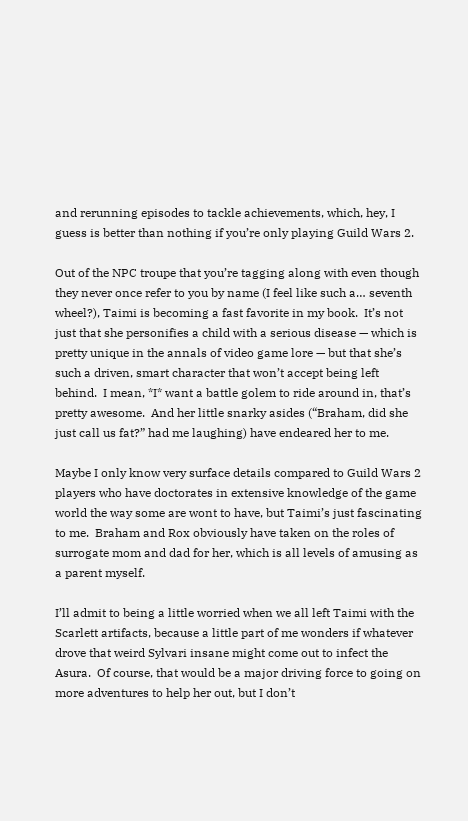and rerunning episodes to tackle achievements, which, hey, I guess is better than nothing if you’re only playing Guild Wars 2.

Out of the NPC troupe that you’re tagging along with even though they never once refer to you by name (I feel like such a… seventh wheel?), Taimi is becoming a fast favorite in my book.  It’s not just that she personifies a child with a serious disease — which is pretty unique in the annals of video game lore — but that she’s such a driven, smart character that won’t accept being left behind.  I mean, *I* want a battle golem to ride around in, that’s pretty awesome.  And her little snarky asides (“Braham, did she just call us fat?” had me laughing) have endeared her to me.

Maybe I only know very surface details compared to Guild Wars 2 players who have doctorates in extensive knowledge of the game world the way some are wont to have, but Taimi’s just fascinating to me.  Braham and Rox obviously have taken on the roles of surrogate mom and dad for her, which is all levels of amusing as a parent myself.

I’ll admit to being a little worried when we all left Taimi with the Scarlett artifacts, because a little part of me wonders if whatever drove that weird Sylvari insane might come out to infect the Asura.  Of course, that would be a major driving force to going on more adventures to help her out, but I don’t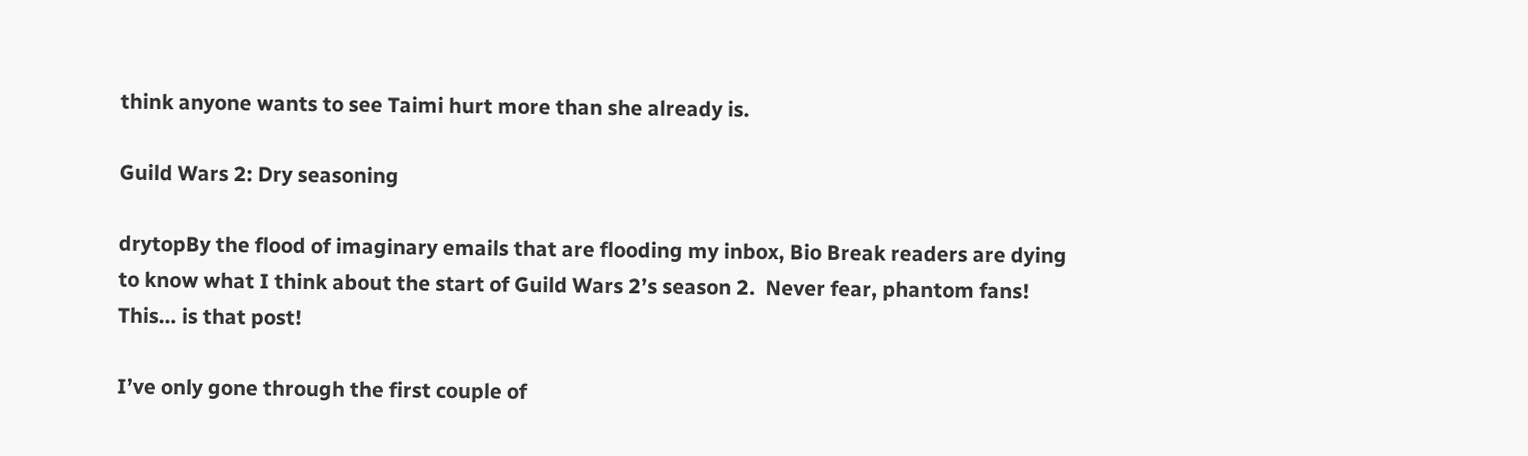think anyone wants to see Taimi hurt more than she already is.

Guild Wars 2: Dry seasoning

drytopBy the flood of imaginary emails that are flooding my inbox, Bio Break readers are dying to know what I think about the start of Guild Wars 2’s season 2.  Never fear, phantom fans!  This… is that post!

I’ve only gone through the first couple of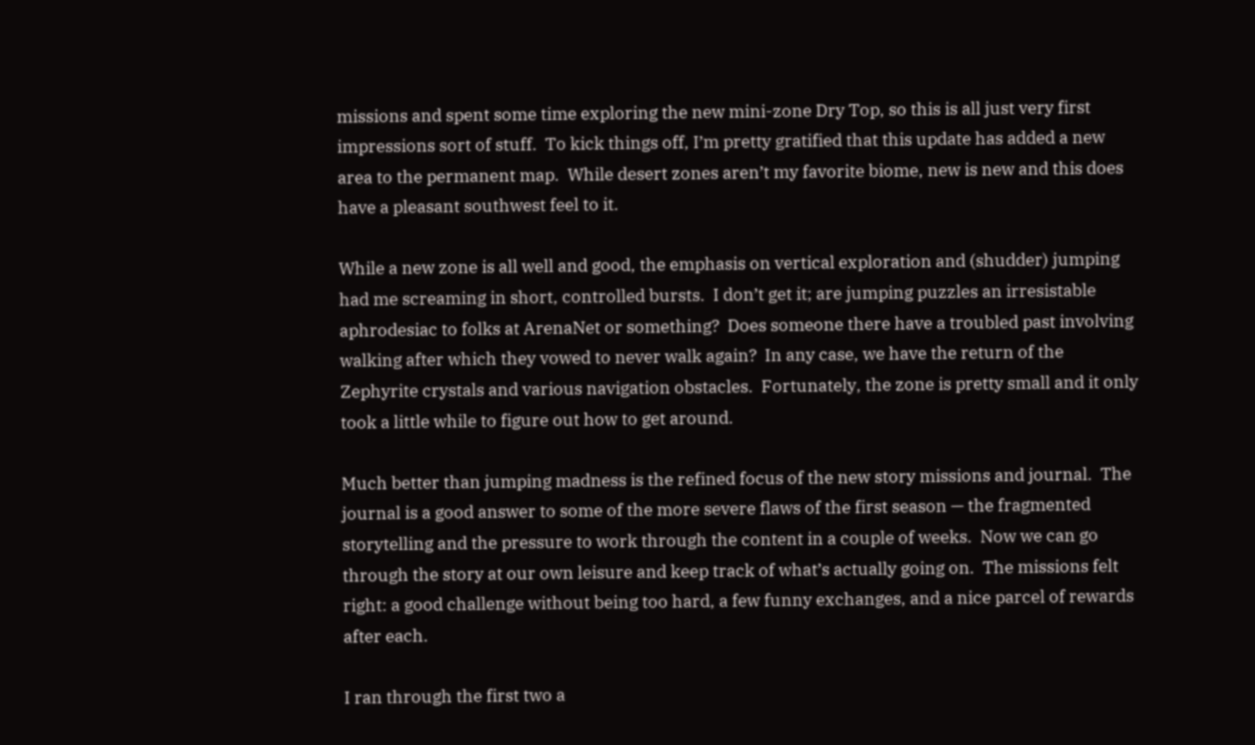missions and spent some time exploring the new mini-zone Dry Top, so this is all just very first impressions sort of stuff.  To kick things off, I’m pretty gratified that this update has added a new area to the permanent map.  While desert zones aren’t my favorite biome, new is new and this does have a pleasant southwest feel to it.

While a new zone is all well and good, the emphasis on vertical exploration and (shudder) jumping had me screaming in short, controlled bursts.  I don’t get it; are jumping puzzles an irresistable aphrodesiac to folks at ArenaNet or something?  Does someone there have a troubled past involving walking after which they vowed to never walk again?  In any case, we have the return of the Zephyrite crystals and various navigation obstacles.  Fortunately, the zone is pretty small and it only took a little while to figure out how to get around.

Much better than jumping madness is the refined focus of the new story missions and journal.  The journal is a good answer to some of the more severe flaws of the first season — the fragmented storytelling and the pressure to work through the content in a couple of weeks.  Now we can go through the story at our own leisure and keep track of what’s actually going on.  The missions felt right: a good challenge without being too hard, a few funny exchanges, and a nice parcel of rewards after each.

I ran through the first two a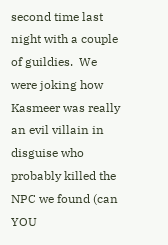second time last night with a couple of guildies.  We were joking how Kasmeer was really an evil villain in disguise who probably killed the NPC we found (can YOU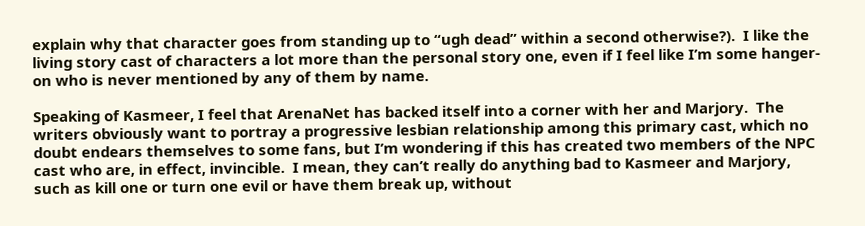explain why that character goes from standing up to “ugh dead” within a second otherwise?).  I like the living story cast of characters a lot more than the personal story one, even if I feel like I’m some hanger-on who is never mentioned by any of them by name.

Speaking of Kasmeer, I feel that ArenaNet has backed itself into a corner with her and Marjory.  The writers obviously want to portray a progressive lesbian relationship among this primary cast, which no doubt endears themselves to some fans, but I’m wondering if this has created two members of the NPC cast who are, in effect, invincible.  I mean, they can’t really do anything bad to Kasmeer and Marjory, such as kill one or turn one evil or have them break up, without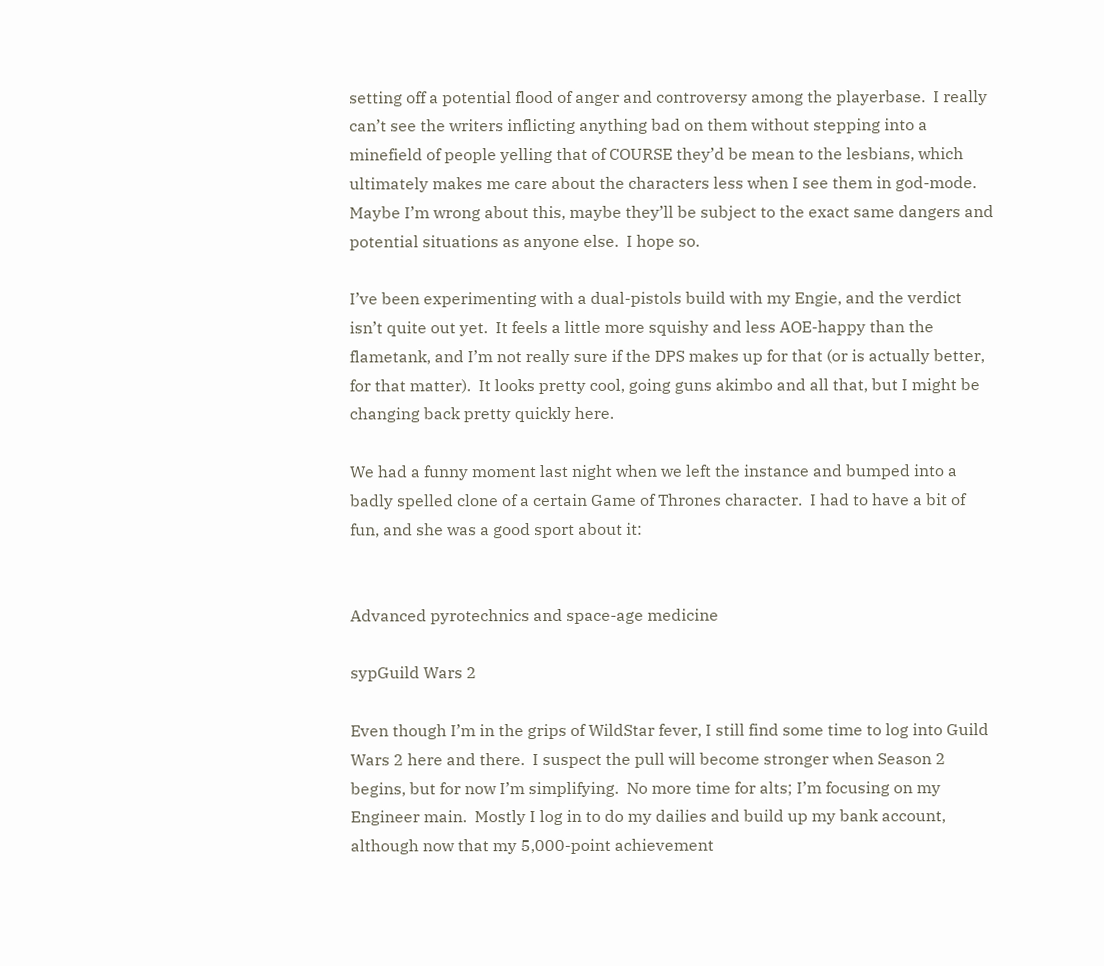setting off a potential flood of anger and controversy among the playerbase.  I really can’t see the writers inflicting anything bad on them without stepping into a minefield of people yelling that of COURSE they’d be mean to the lesbians, which ultimately makes me care about the characters less when I see them in god-mode.  Maybe I’m wrong about this, maybe they’ll be subject to the exact same dangers and potential situations as anyone else.  I hope so.

I’ve been experimenting with a dual-pistols build with my Engie, and the verdict isn’t quite out yet.  It feels a little more squishy and less AOE-happy than the flametank, and I’m not really sure if the DPS makes up for that (or is actually better, for that matter).  It looks pretty cool, going guns akimbo and all that, but I might be changing back pretty quickly here.

We had a funny moment last night when we left the instance and bumped into a badly spelled clone of a certain Game of Thrones character.  I had to have a bit of fun, and she was a good sport about it:


Advanced pyrotechnics and space-age medicine

sypGuild Wars 2

Even though I’m in the grips of WildStar fever, I still find some time to log into Guild Wars 2 here and there.  I suspect the pull will become stronger when Season 2 begins, but for now I’m simplifying.  No more time for alts; I’m focusing on my Engineer main.  Mostly I log in to do my dailies and build up my bank account, although now that my 5,000-point achievement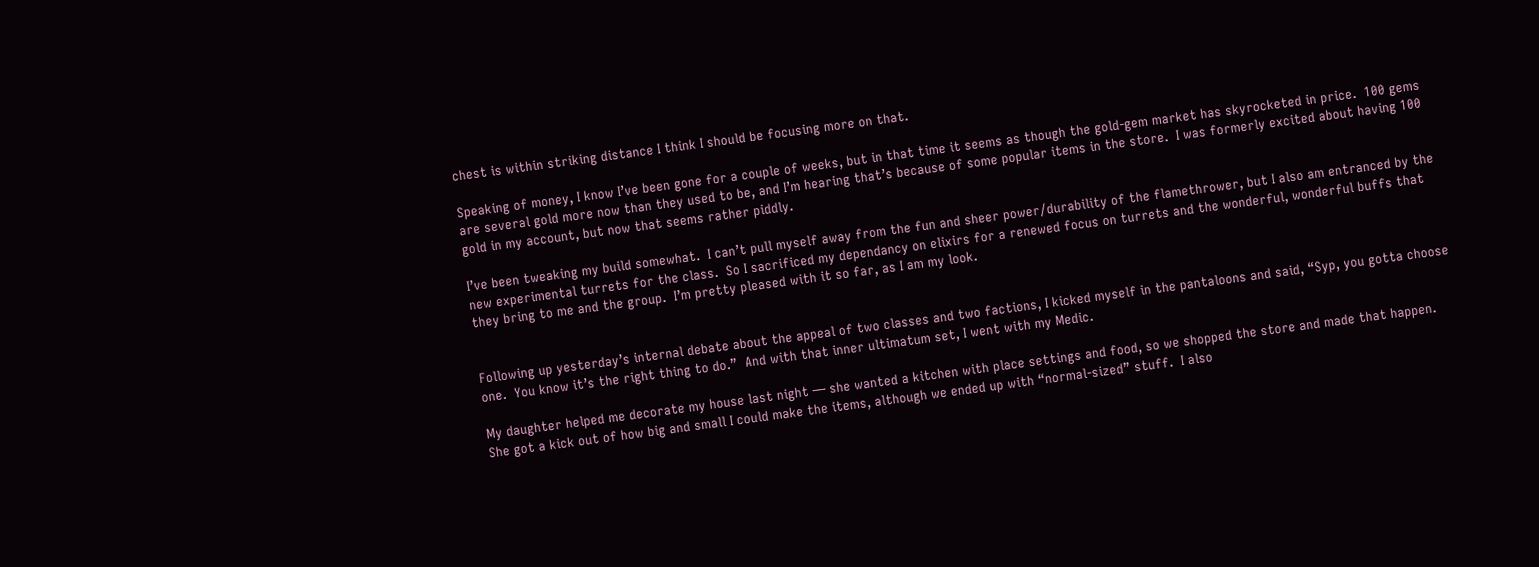chest is within striking distance I think I should be focusing more on that.

Speaking of money, I know I’ve been gone for a couple of weeks, but in that time it seems as though the gold-gem market has skyrocketed in price.  100 gems are several gold more now than they used to be, and I’m hearing that’s because of some popular items in the store.  I was formerly excited about having 100 gold in my account, but now that seems rather piddly.

I’ve been tweaking my build somewhat.  I can’t pull myself away from the fun and sheer power/durability of the flamethrower, but I also am entranced by the new experimental turrets for the class.  So I sacrificed my dependancy on elixirs for a renewed focus on turrets and the wonderful, wonderful buffs that they bring to me and the group.  I’m pretty pleased with it so far, as I am my look.


Following up yesterday’s internal debate about the appeal of two classes and two factions, I kicked myself in the pantaloons and said, “Syp, you gotta choose one.  You know it’s the right thing to do.”  And with that inner ultimatum set, I went with my Medic.

My daughter helped me decorate my house last night — she wanted a kitchen with place settings and food, so we shopped the store and made that happen.  She got a kick out of how big and small I could make the items, although we ended up with “normal-sized” stuff.  I also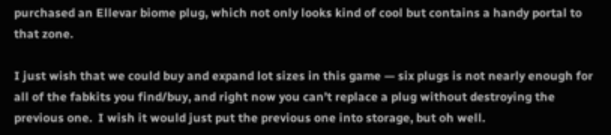purchased an Ellevar biome plug, which not only looks kind of cool but contains a handy portal to that zone.

I just wish that we could buy and expand lot sizes in this game — six plugs is not nearly enough for all of the fabkits you find/buy, and right now you can’t replace a plug without destroying the previous one.  I wish it would just put the previous one into storage, but oh well.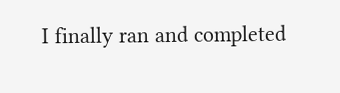I finally ran and completed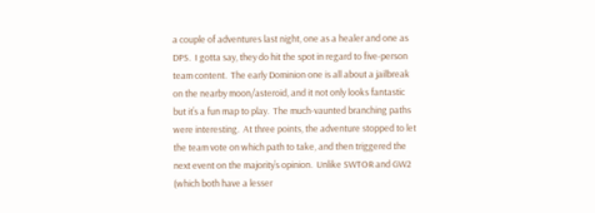a couple of adventures last night, one as a healer and one as DPS.  I gotta say, they do hit the spot in regard to five-person team content.  The early Dominion one is all about a jailbreak on the nearby moon/asteroid, and it not only looks fantastic but it’s a fun map to play.  The much-vaunted branching paths were interesting.  At three points, the adventure stopped to let the team vote on which path to take, and then triggered the next event on the majority’s opinion.  Unlike SWTOR and GW2 (which both have a lesser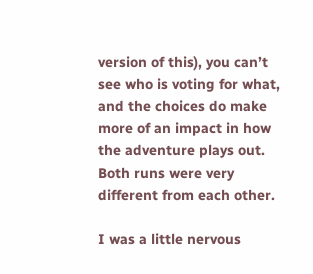version of this), you can’t see who is voting for what, and the choices do make more of an impact in how the adventure plays out.  Both runs were very different from each other.

I was a little nervous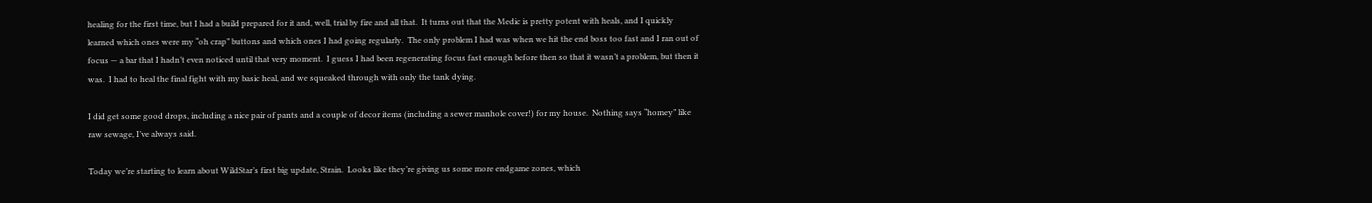healing for the first time, but I had a build prepared for it and, well, trial by fire and all that.  It turns out that the Medic is pretty potent with heals, and I quickly learned which ones were my “oh crap” buttons and which ones I had going regularly.  The only problem I had was when we hit the end boss too fast and I ran out of focus — a bar that I hadn’t even noticed until that very moment.  I guess I had been regenerating focus fast enough before then so that it wasn’t a problem, but then it was.  I had to heal the final fight with my basic heal, and we squeaked through with only the tank dying.

I did get some good drops, including a nice pair of pants and a couple of decor items (including a sewer manhole cover!) for my house.  Nothing says “homey” like raw sewage, I’ve always said.

Today we’re starting to learn about WildStar’s first big update, Strain.  Looks like they’re giving us some more endgame zones, which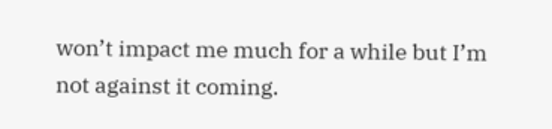won’t impact me much for a while but I’m not against it coming.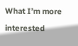What I’m more interested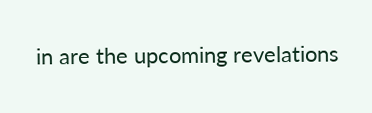in are the upcoming revelations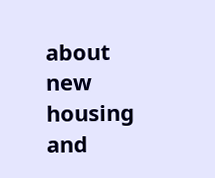about new housing and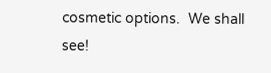cosmetic options.  We shall see!